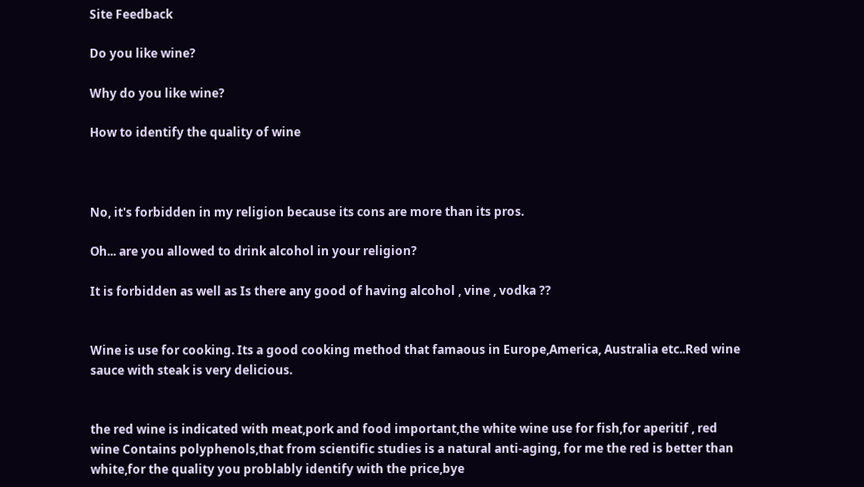Site Feedback

Do you like wine?

Why do you like wine?

How to identify the quality of wine



No, it's forbidden in my religion because its cons are more than its pros.

Oh... are you allowed to drink alcohol in your religion?

It is forbidden as well as Is there any good of having alcohol , vine , vodka ??


Wine is use for cooking. Its a good cooking method that famaous in Europe,America, Australia etc..Red wine sauce with steak is very delicious.


the red wine is indicated with meat,pork and food important,the white wine use for fish,for aperitif , red wine Contains polyphenols,that from scientific studies is a natural anti-aging, for me the red is better than  white,for the quality you problably identify with the price,bye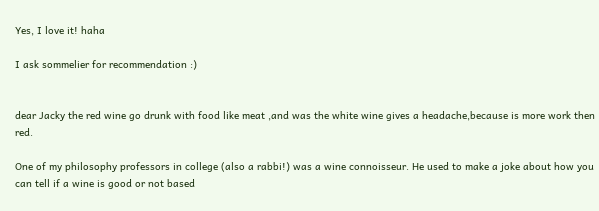Yes, I love it! haha

I ask sommelier for recommendation :)


dear Jacky the red wine go drunk with food like meat ,and was the white wine gives a headache,because is more work then red.

One of my philosophy professors in college (also a rabbi!) was a wine connoisseur. He used to make a joke about how you can tell if a wine is good or not based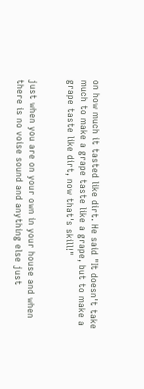on how much it tasted like dirt. He said "It doesn't take much to make a grape taste like a grape, but to make a grape taste like dirt, now that's skill!"


just when you are on your own in your house and when there is no voise sound and anything else just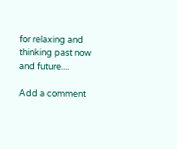for relaxing and thinking past now and future....

Add a comment